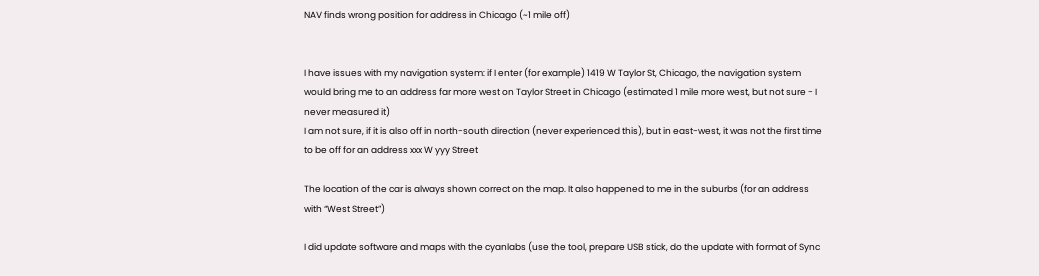NAV finds wrong position for address in Chicago (~1 mile off)


I have issues with my navigation system: if I enter (for example) 1419 W Taylor St, Chicago, the navigation system would bring me to an address far more west on Taylor Street in Chicago (estimated 1 mile more west, but not sure - I never measured it)
I am not sure, if it is also off in north-south direction (never experienced this), but in east-west, it was not the first time to be off for an address xxx W yyy Street

The location of the car is always shown correct on the map. It also happened to me in the suburbs (for an address with “West Street”)

I did update software and maps with the cyanlabs (use the tool, prepare USB stick, do the update with format of Sync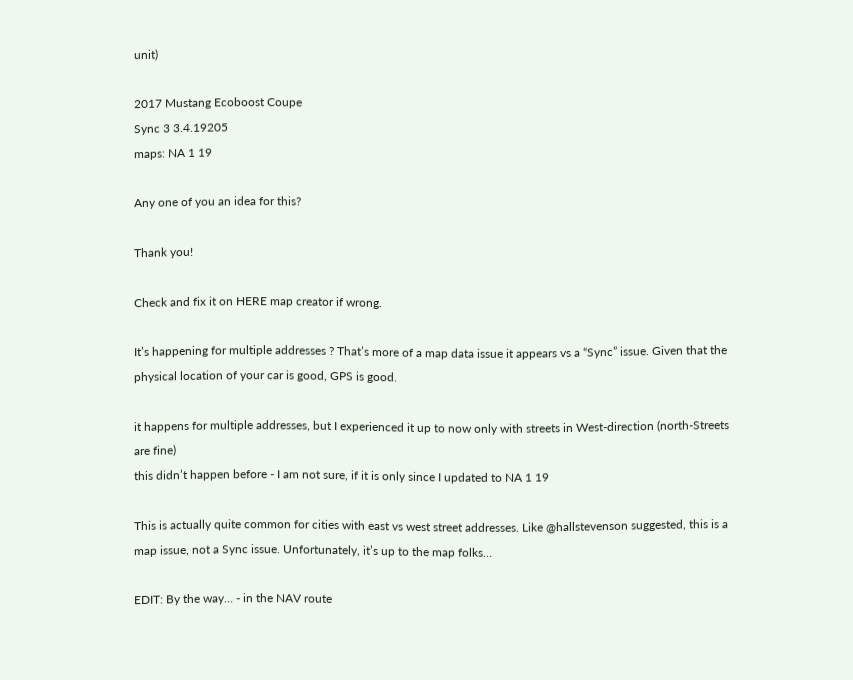unit)

2017 Mustang Ecoboost Coupe
Sync 3 3.4.19205
maps: NA 1 19

Any one of you an idea for this?

Thank you!

Check and fix it on HERE map creator if wrong.

It’s happening for multiple addresses ? That’s more of a map data issue it appears vs a “Sync” issue. Given that the physical location of your car is good, GPS is good.

it happens for multiple addresses, but I experienced it up to now only with streets in West-direction (north-Streets are fine)
this didn’t happen before - I am not sure, if it is only since I updated to NA 1 19

This is actually quite common for cities with east vs west street addresses. Like @hallstevenson suggested, this is a map issue, not a Sync issue. Unfortunately, it’s up to the map folks…

EDIT: By the way… - in the NAV route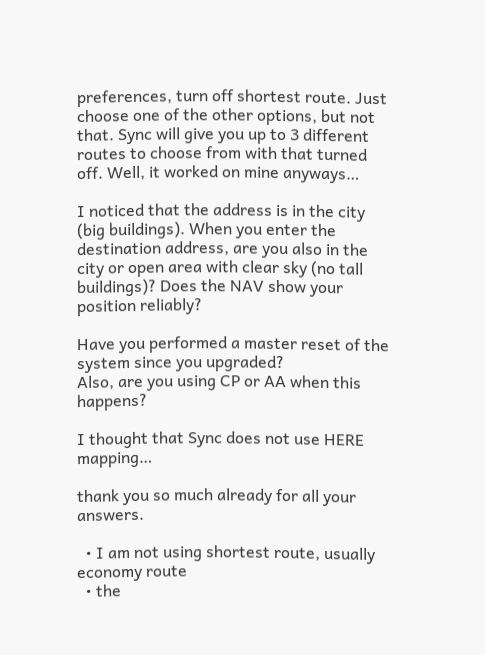preferences, turn off shortest route. Just choose one of the other options, but not that. Sync will give you up to 3 different routes to choose from with that turned off. Well, it worked on mine anyways…

I noticed that the address is in the city (big buildings). When you enter the destination address, are you also in the city or open area with clear sky (no tall buildings)? Does the NAV show your position reliably?

Have you performed a master reset of the system since you upgraded?
Also, are you using CP or AA when this happens?

I thought that Sync does not use HERE mapping…

thank you so much already for all your answers.

  • I am not using shortest route, usually economy route
  • the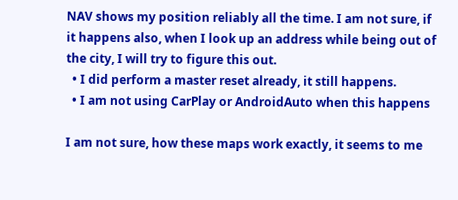NAV shows my position reliably all the time. I am not sure, if it happens also, when I look up an address while being out of the city, I will try to figure this out.
  • I did perform a master reset already, it still happens.
  • I am not using CarPlay or AndroidAuto when this happens

I am not sure, how these maps work exactly, it seems to me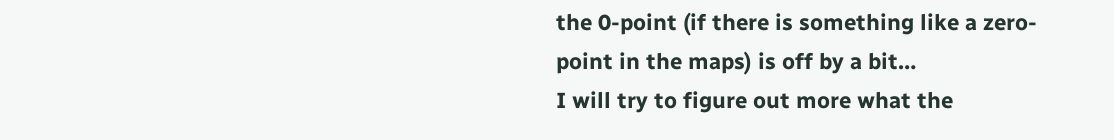the 0-point (if there is something like a zero-point in the maps) is off by a bit…
I will try to figure out more what the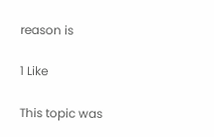reason is

1 Like

This topic was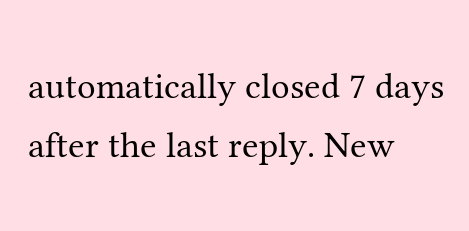automatically closed 7 days after the last reply. New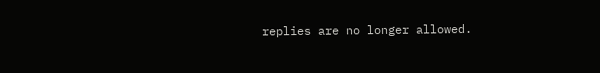replies are no longer allowed.